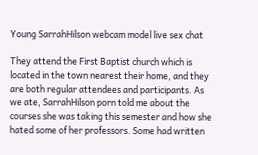Young SarrahHilson webcam model live sex chat

They attend the First Baptist church which is located in the town nearest their home, and they are both regular attendees and participants. As we ate, SarrahHilson porn told me about the courses she was taking this semester and how she hated some of her professors. Some had written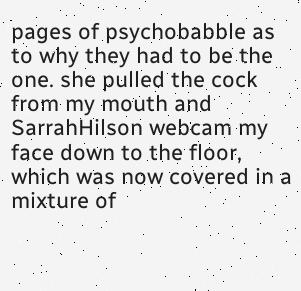pages of psychobabble as to why they had to be the one. she pulled the cock from my mouth and SarrahHilson webcam my face down to the floor, which was now covered in a mixture of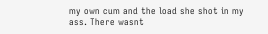my own cum and the load she shot in my ass. There wasnt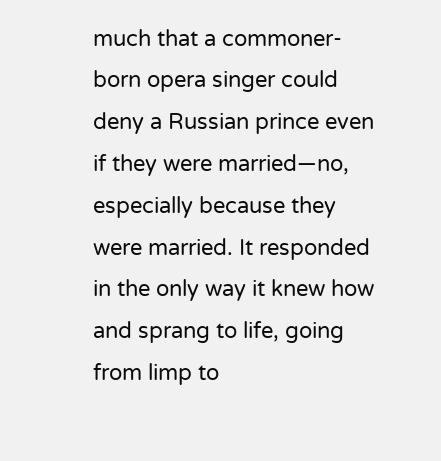much that a commoner-born opera singer could deny a Russian prince even if they were married—no, especially because they were married. It responded in the only way it knew how and sprang to life, going from limp to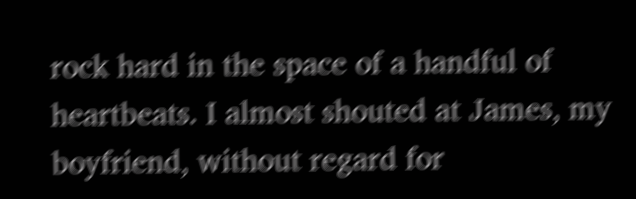rock hard in the space of a handful of heartbeats. I almost shouted at James, my boyfriend, without regard for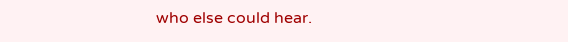who else could hear.